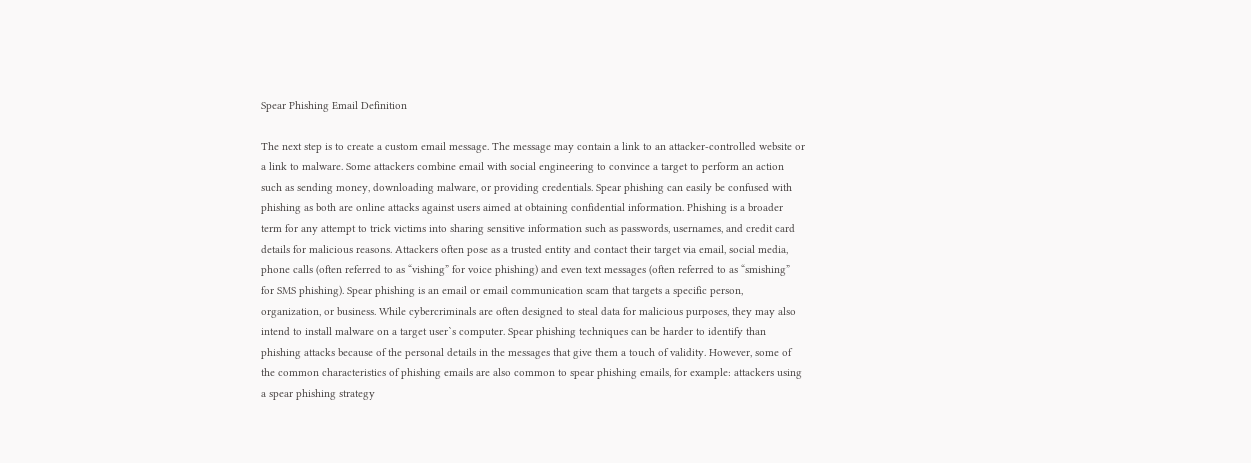Spear Phishing Email Definition

The next step is to create a custom email message. The message may contain a link to an attacker-controlled website or a link to malware. Some attackers combine email with social engineering to convince a target to perform an action such as sending money, downloading malware, or providing credentials. Spear phishing can easily be confused with phishing as both are online attacks against users aimed at obtaining confidential information. Phishing is a broader term for any attempt to trick victims into sharing sensitive information such as passwords, usernames, and credit card details for malicious reasons. Attackers often pose as a trusted entity and contact their target via email, social media, phone calls (often referred to as “vishing” for voice phishing) and even text messages (often referred to as “smishing” for SMS phishing). Spear phishing is an email or email communication scam that targets a specific person, organization, or business. While cybercriminals are often designed to steal data for malicious purposes, they may also intend to install malware on a target user`s computer. Spear phishing techniques can be harder to identify than phishing attacks because of the personal details in the messages that give them a touch of validity. However, some of the common characteristics of phishing emails are also common to spear phishing emails, for example: attackers using a spear phishing strategy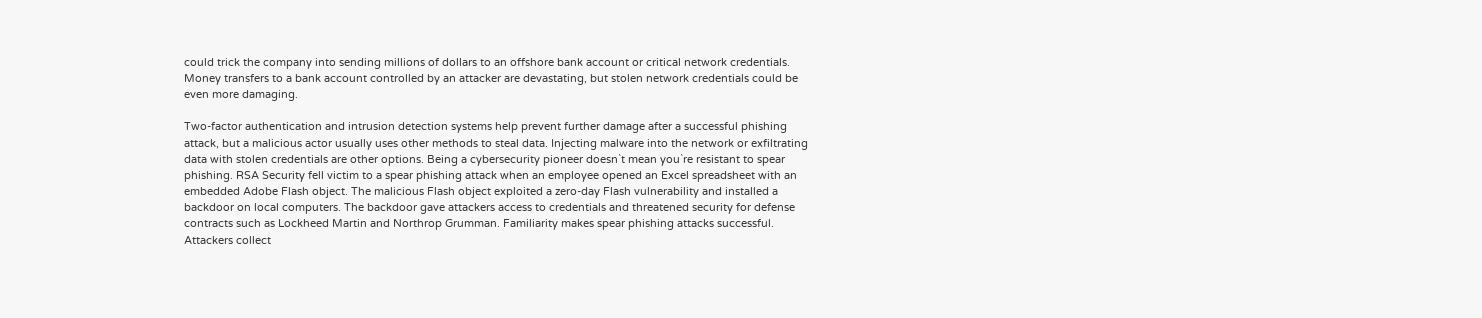could trick the company into sending millions of dollars to an offshore bank account or critical network credentials. Money transfers to a bank account controlled by an attacker are devastating, but stolen network credentials could be even more damaging.

Two-factor authentication and intrusion detection systems help prevent further damage after a successful phishing attack, but a malicious actor usually uses other methods to steal data. Injecting malware into the network or exfiltrating data with stolen credentials are other options. Being a cybersecurity pioneer doesn`t mean you`re resistant to spear phishing. RSA Security fell victim to a spear phishing attack when an employee opened an Excel spreadsheet with an embedded Adobe Flash object. The malicious Flash object exploited a zero-day Flash vulnerability and installed a backdoor on local computers. The backdoor gave attackers access to credentials and threatened security for defense contracts such as Lockheed Martin and Northrop Grumman. Familiarity makes spear phishing attacks successful. Attackers collect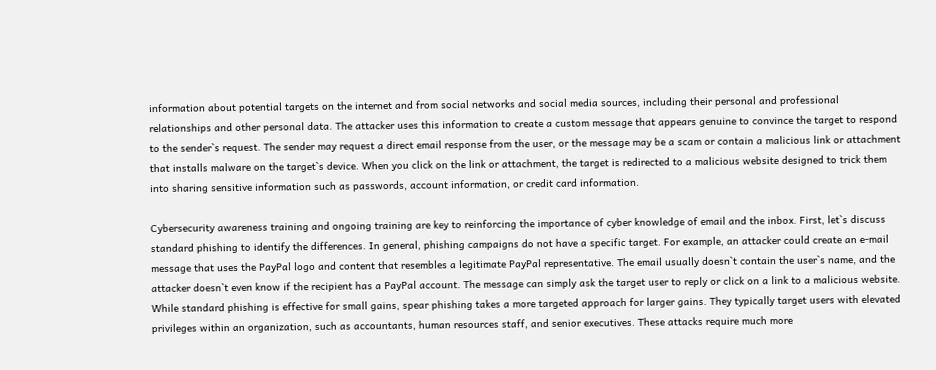information about potential targets on the internet and from social networks and social media sources, including their personal and professional relationships and other personal data. The attacker uses this information to create a custom message that appears genuine to convince the target to respond to the sender`s request. The sender may request a direct email response from the user, or the message may be a scam or contain a malicious link or attachment that installs malware on the target`s device. When you click on the link or attachment, the target is redirected to a malicious website designed to trick them into sharing sensitive information such as passwords, account information, or credit card information.

Cybersecurity awareness training and ongoing training are key to reinforcing the importance of cyber knowledge of email and the inbox. First, let`s discuss standard phishing to identify the differences. In general, phishing campaigns do not have a specific target. For example, an attacker could create an e-mail message that uses the PayPal logo and content that resembles a legitimate PayPal representative. The email usually doesn`t contain the user`s name, and the attacker doesn`t even know if the recipient has a PayPal account. The message can simply ask the target user to reply or click on a link to a malicious website. While standard phishing is effective for small gains, spear phishing takes a more targeted approach for larger gains. They typically target users with elevated privileges within an organization, such as accountants, human resources staff, and senior executives. These attacks require much more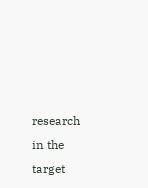research in the target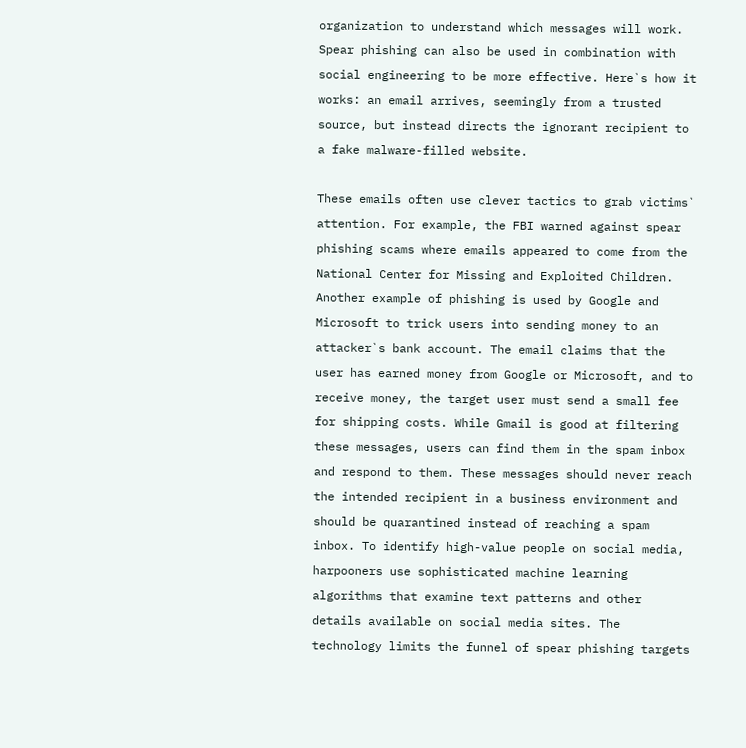organization to understand which messages will work. Spear phishing can also be used in combination with social engineering to be more effective. Here`s how it works: an email arrives, seemingly from a trusted source, but instead directs the ignorant recipient to a fake malware-filled website.

These emails often use clever tactics to grab victims` attention. For example, the FBI warned against spear phishing scams where emails appeared to come from the National Center for Missing and Exploited Children. Another example of phishing is used by Google and Microsoft to trick users into sending money to an attacker`s bank account. The email claims that the user has earned money from Google or Microsoft, and to receive money, the target user must send a small fee for shipping costs. While Gmail is good at filtering these messages, users can find them in the spam inbox and respond to them. These messages should never reach the intended recipient in a business environment and should be quarantined instead of reaching a spam inbox. To identify high-value people on social media, harpooners use sophisticated machine learning algorithms that examine text patterns and other details available on social media sites. The technology limits the funnel of spear phishing targets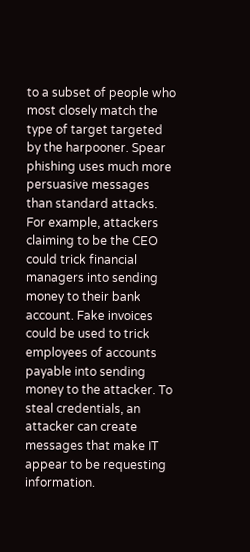to a subset of people who most closely match the type of target targeted by the harpooner. Spear phishing uses much more persuasive messages than standard attacks. For example, attackers claiming to be the CEO could trick financial managers into sending money to their bank account. Fake invoices could be used to trick employees of accounts payable into sending money to the attacker. To steal credentials, an attacker can create messages that make IT appear to be requesting information.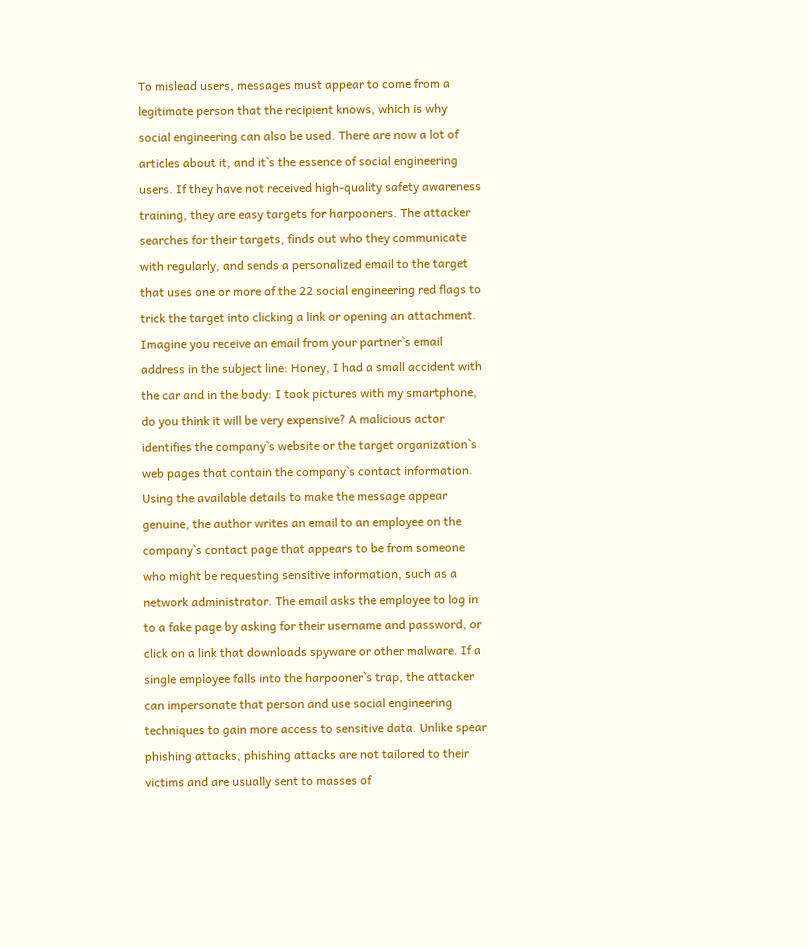To mislead users, messages must appear to come from a legitimate person that the recipient knows, which is why social engineering can also be used. There are now a lot of articles about it, and it`s the essence of social engineering users. If they have not received high-quality safety awareness training, they are easy targets for harpooners. The attacker searches for their targets, finds out who they communicate with regularly, and sends a personalized email to the target that uses one or more of the 22 social engineering red flags to trick the target into clicking a link or opening an attachment. Imagine you receive an email from your partner`s email address in the subject line: Honey, I had a small accident with the car and in the body: I took pictures with my smartphone, do you think it will be very expensive? A malicious actor identifies the company`s website or the target organization`s web pages that contain the company`s contact information. Using the available details to make the message appear genuine, the author writes an email to an employee on the company`s contact page that appears to be from someone who might be requesting sensitive information, such as a network administrator. The email asks the employee to log in to a fake page by asking for their username and password, or click on a link that downloads spyware or other malware. If a single employee falls into the harpooner`s trap, the attacker can impersonate that person and use social engineering techniques to gain more access to sensitive data. Unlike spear phishing attacks, phishing attacks are not tailored to their victims and are usually sent to masses of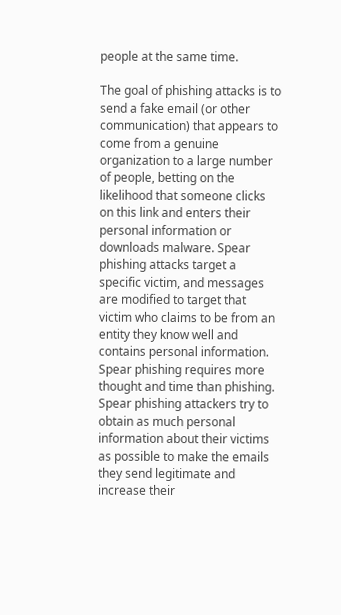people at the same time.

The goal of phishing attacks is to send a fake email (or other communication) that appears to come from a genuine organization to a large number of people, betting on the likelihood that someone clicks on this link and enters their personal information or downloads malware. Spear phishing attacks target a specific victim, and messages are modified to target that victim who claims to be from an entity they know well and contains personal information. Spear phishing requires more thought and time than phishing. Spear phishing attackers try to obtain as much personal information about their victims as possible to make the emails they send legitimate and increase their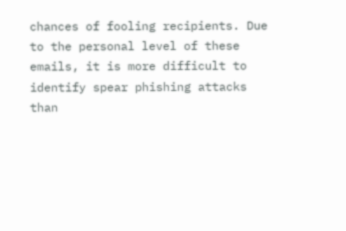chances of fooling recipients. Due to the personal level of these emails, it is more difficult to identify spear phishing attacks than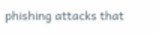phishing attacks that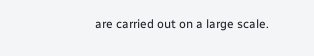are carried out on a large scale.